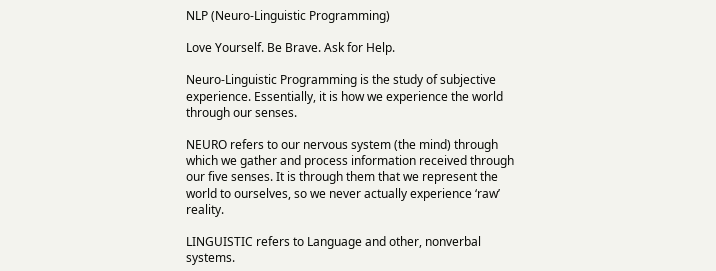NLP (Neuro-Linguistic Programming)

Love Yourself. Be Brave. Ask for Help.

Neuro-Linguistic Programming is the study of subjective experience. Essentially, it is how we experience the world through our senses.

NEURO refers to our nervous system (the mind) through which we gather and process information received through our five senses. It is through them that we represent the world to ourselves, so we never actually experience ‘raw’ reality.

LINGUISTIC refers to Language and other, nonverbal systems.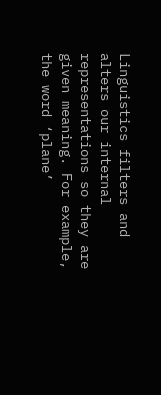Linguistics filters and alters our internal representations so they are given meaning. For example, the word ‘plane’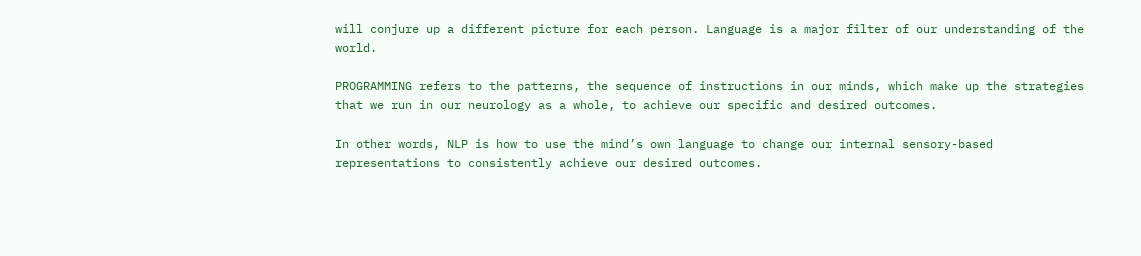will conjure up a different picture for each person. Language is a major filter of our understanding of the world.

PROGRAMMING refers to the patterns, the sequence of instructions in our minds, which make up the strategies that we run in our neurology as a whole, to achieve our specific and desired outcomes.

In other words, NLP is how to use the mind’s own language to change our internal sensory-based representations to consistently achieve our desired outcomes.